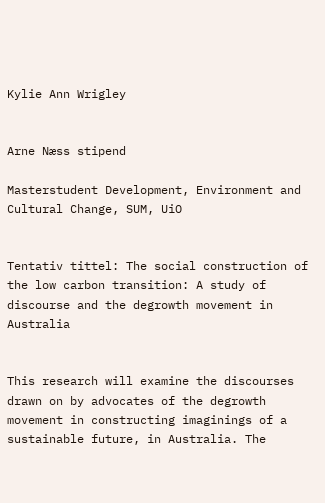Kylie Ann Wrigley


Arne Næss stipend

Masterstudent Development, Environment and Cultural Change, SUM, UiO


Tentativ tittel: The social construction of the low carbon transition: A study of discourse and the degrowth movement in Australia


This research will examine the discourses drawn on by advocates of the degrowth movement in constructing imaginings of a sustainable future, in Australia. The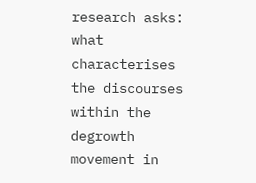research asks: what characterises the discourses within the degrowth movement in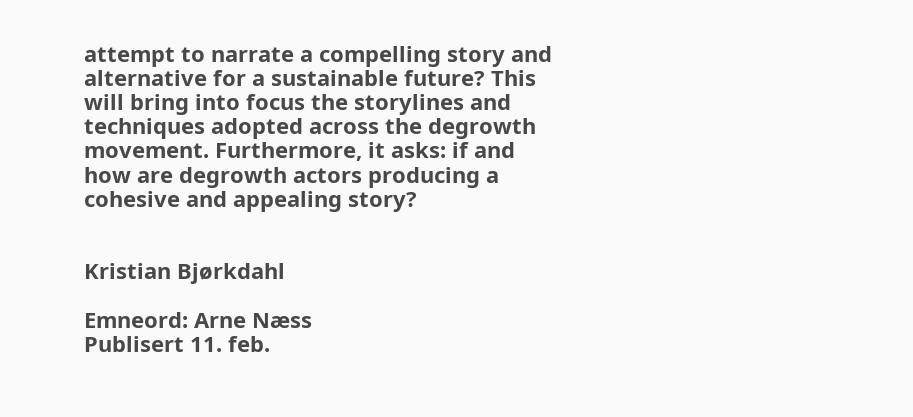attempt to narrate a compelling story and alternative for a sustainable future? This will bring into focus the storylines and techniques adopted across the degrowth movement. Furthermore, it asks: if and how are degrowth actors producing a cohesive and appealing story?


Kristian Bjørkdahl

Emneord: Arne Næss
Publisert 11. feb.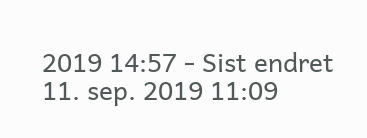2019 14:57 - Sist endret 11. sep. 2019 11:09